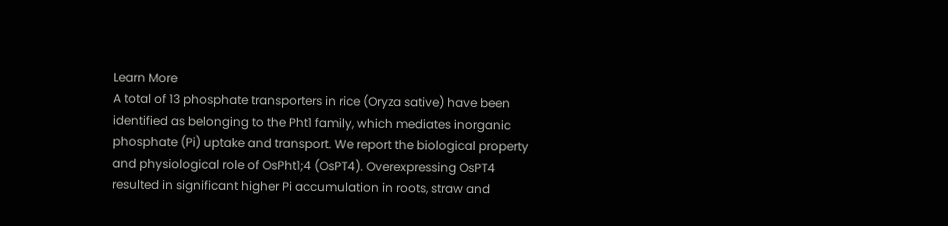Learn More
A total of 13 phosphate transporters in rice (Oryza sative) have been identified as belonging to the Pht1 family, which mediates inorganic phosphate (Pi) uptake and transport. We report the biological property and physiological role of OsPht1;4 (OsPT4). Overexpressing OsPT4 resulted in significant higher Pi accumulation in roots, straw and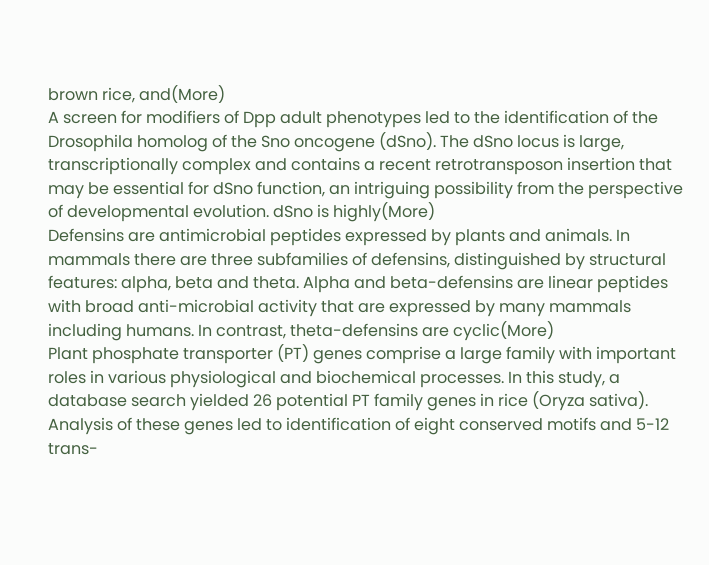brown rice, and(More)
A screen for modifiers of Dpp adult phenotypes led to the identification of the Drosophila homolog of the Sno oncogene (dSno). The dSno locus is large, transcriptionally complex and contains a recent retrotransposon insertion that may be essential for dSno function, an intriguing possibility from the perspective of developmental evolution. dSno is highly(More)
Defensins are antimicrobial peptides expressed by plants and animals. In mammals there are three subfamilies of defensins, distinguished by structural features: alpha, beta and theta. Alpha and beta-defensins are linear peptides with broad anti-microbial activity that are expressed by many mammals including humans. In contrast, theta-defensins are cyclic(More)
Plant phosphate transporter (PT) genes comprise a large family with important roles in various physiological and biochemical processes. In this study, a database search yielded 26 potential PT family genes in rice (Oryza sativa). Analysis of these genes led to identification of eight conserved motifs and 5-12 trans-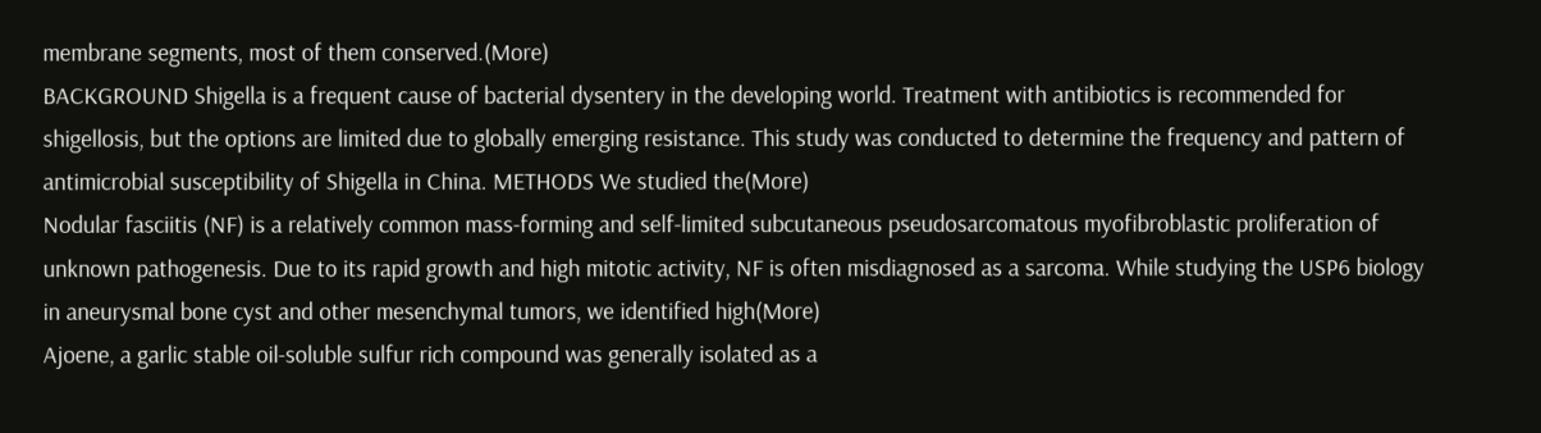membrane segments, most of them conserved.(More)
BACKGROUND Shigella is a frequent cause of bacterial dysentery in the developing world. Treatment with antibiotics is recommended for shigellosis, but the options are limited due to globally emerging resistance. This study was conducted to determine the frequency and pattern of antimicrobial susceptibility of Shigella in China. METHODS We studied the(More)
Nodular fasciitis (NF) is a relatively common mass-forming and self-limited subcutaneous pseudosarcomatous myofibroblastic proliferation of unknown pathogenesis. Due to its rapid growth and high mitotic activity, NF is often misdiagnosed as a sarcoma. While studying the USP6 biology in aneurysmal bone cyst and other mesenchymal tumors, we identified high(More)
Ajoene, a garlic stable oil-soluble sulfur rich compound was generally isolated as a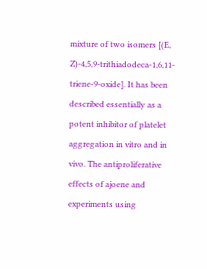mixture of two isomers [(E, Z)-4,5,9-trithiadodeca-1,6,11-triene-9-oxide]. It has been described essentially as a potent inhibitor of platelet aggregation in vitro and in vivo. The antiproliferative effects of ajoene and experiments using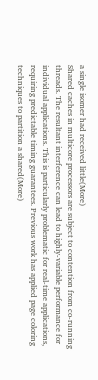a single isomer had received little(More)
Shared caches in multicore processors are subject to contention from co-running threads. The resultant interference can lead to highly-variable performance for individual applications. This is particularly problematic for real-time applications, requiring predictable timing guarantees. Previous work has applied page coloring techniques to partition a shared(More)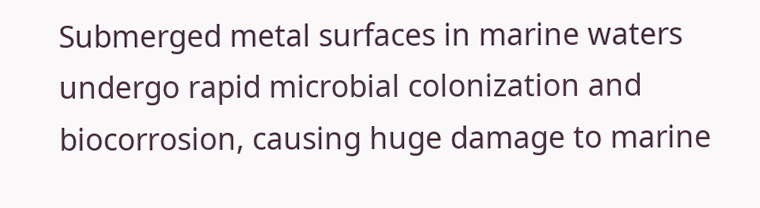Submerged metal surfaces in marine waters undergo rapid microbial colonization and biocorrosion, causing huge damage to marine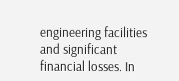engineering facilities and significant financial losses. In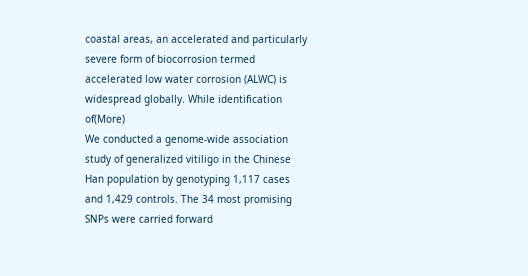coastal areas, an accelerated and particularly severe form of biocorrosion termed accelerated low water corrosion (ALWC) is widespread globally. While identification of(More)
We conducted a genome-wide association study of generalized vitiligo in the Chinese Han population by genotyping 1,117 cases and 1,429 controls. The 34 most promising SNPs were carried forward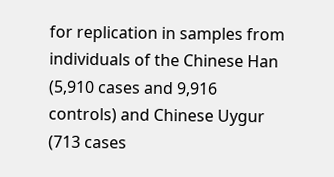for replication in samples from individuals of the Chinese Han (5,910 cases and 9,916 controls) and Chinese Uygur (713 cases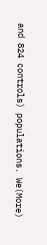and 824 controls) populations. We(More)